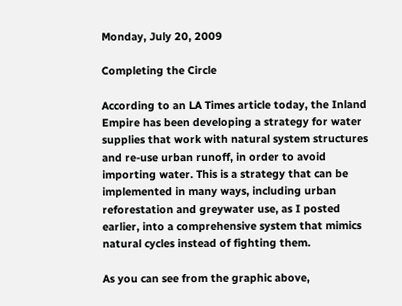Monday, July 20, 2009

Completing the Circle

According to an LA Times article today, the Inland Empire has been developing a strategy for water supplies that work with natural system structures and re-use urban runoff, in order to avoid importing water. This is a strategy that can be implemented in many ways, including urban reforestation and greywater use, as I posted earlier, into a comprehensive system that mimics natural cycles instead of fighting them.

As you can see from the graphic above,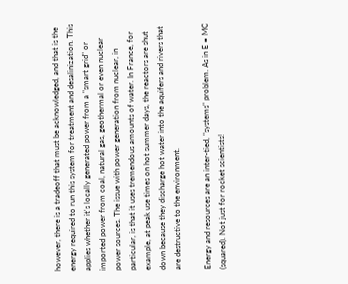however, there is a tradeoff that must be acknowledged, and that is the energy required to run this system for treatment and desalinization. This applies whether it's locally generated power from a "smart grid" or imported power from coal, natural gas, geothermal or even nuclear power sources. The issue with power generation from nuclear, in particular, is that it uses tremendous amounts of water. In France, for example, at peak use times on hot summer days, the reactors are shut down because they discharge hot water into the aquifers and rivers that are destructive to the environment.

Energy and resources are an inter-tied, "systems" problem. As in E = MC (squared). Not just for rocket scientists!